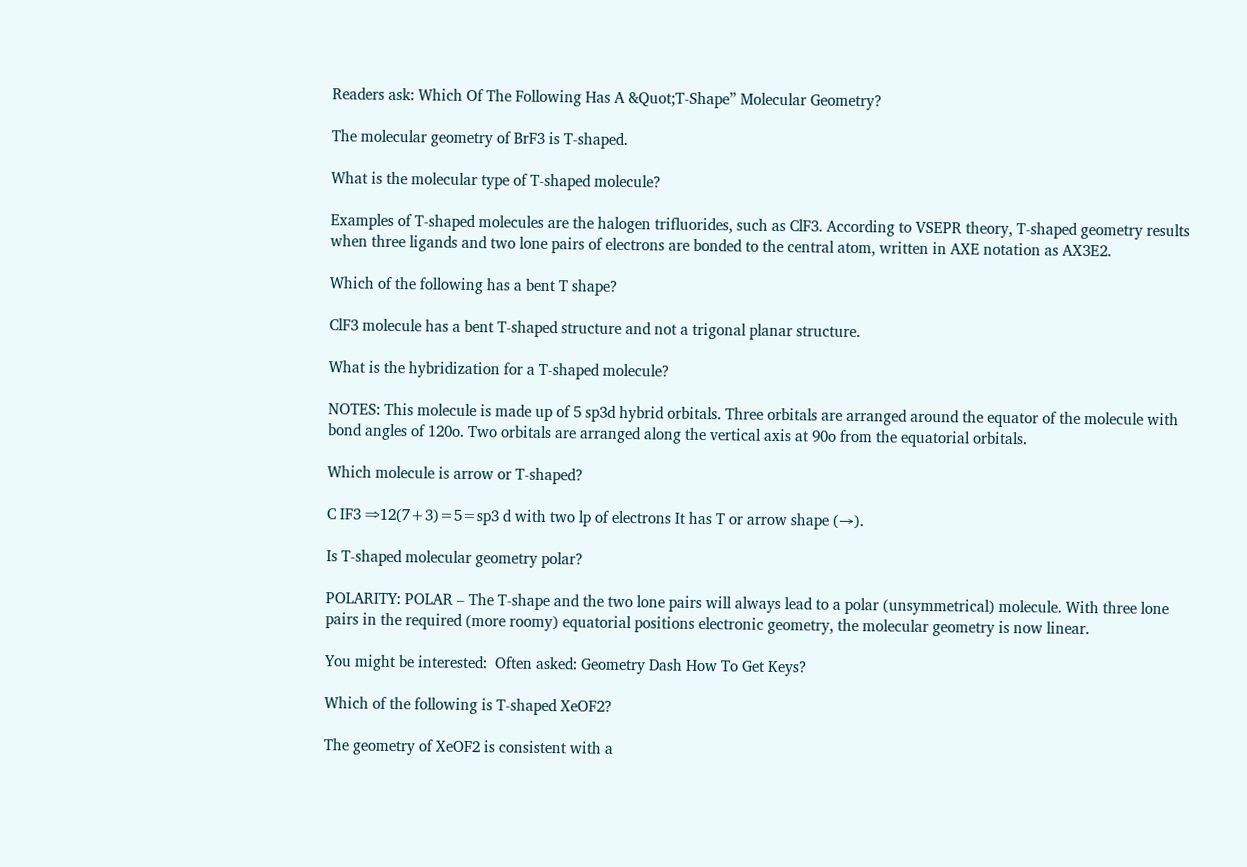Readers ask: Which Of The Following Has A &Quot;T-Shape” Molecular Geometry?

The molecular geometry of BrF3 is T-shaped.

What is the molecular type of T-shaped molecule?

Examples of T-shaped molecules are the halogen trifluorides, such as ClF3. According to VSEPR theory, T-shaped geometry results when three ligands and two lone pairs of electrons are bonded to the central atom, written in AXE notation as AX3E2.

Which of the following has a bent T shape?

ClF3 molecule has a bent T-shaped structure and not a trigonal planar structure.

What is the hybridization for a T-shaped molecule?

NOTES: This molecule is made up of 5 sp3d hybrid orbitals. Three orbitals are arranged around the equator of the molecule with bond angles of 120o. Two orbitals are arranged along the vertical axis at 90o from the equatorial orbitals.

Which molecule is arrow or T-shaped?

C IF3 ⇒12(7+3)=5=sp3 d with two lp of electrons It has T or arrow shape (→).

Is T-shaped molecular geometry polar?

POLARITY: POLAR – The T-shape and the two lone pairs will always lead to a polar (unsymmetrical) molecule. With three lone pairs in the required (more roomy) equatorial positions electronic geometry, the molecular geometry is now linear.

You might be interested:  Often asked: Geometry Dash How To Get Keys?

Which of the following is T-shaped XeOF2?

The geometry of XeOF2 is consistent with a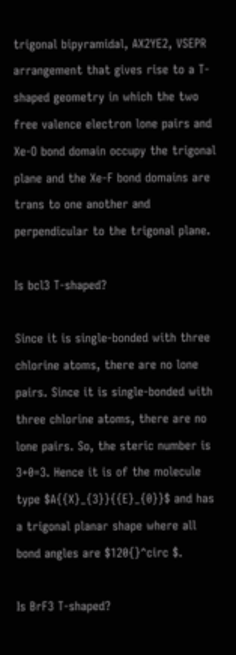trigonal bipyramidal, AX2YE2, VSEPR arrangement that gives rise to a T-shaped geometry in which the two free valence electron lone pairs and Xe-O bond domain occupy the trigonal plane and the Xe-F bond domains are trans to one another and perpendicular to the trigonal plane.

Is bcl3 T-shaped?

Since it is single-bonded with three chlorine atoms, there are no lone pairs. Since it is single-bonded with three chlorine atoms, there are no lone pairs. So, the steric number is 3+0=3. Hence it is of the molecule type $A{{X}_{3}}{{E}_{0}}$ and has a trigonal planar shape where all bond angles are $120{}^circ $.

Is BrF3 T-shaped?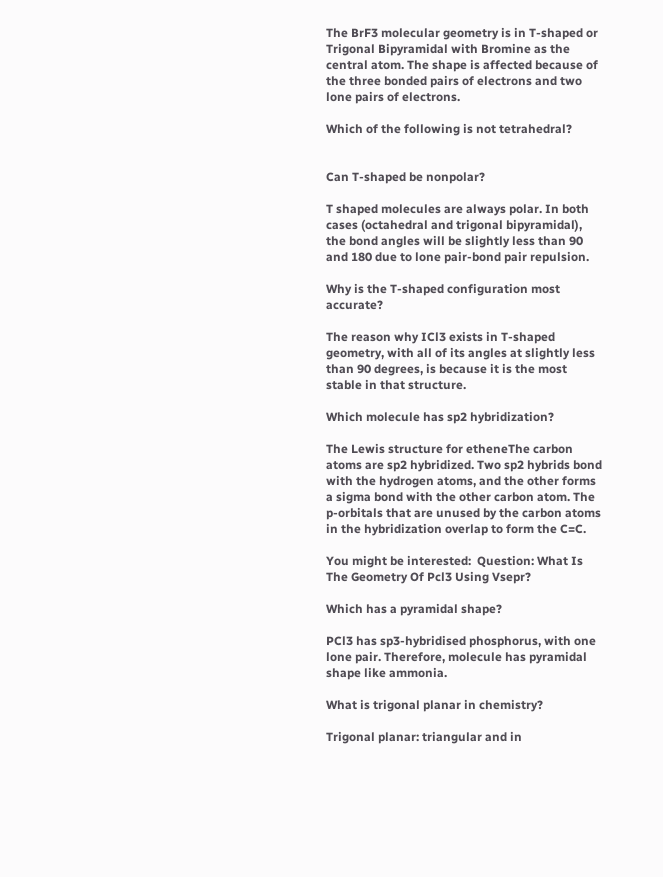The BrF3 molecular geometry is in T-shaped or Trigonal Bipyramidal with Bromine as the central atom. The shape is affected because of the three bonded pairs of electrons and two lone pairs of electrons.

Which of the following is not tetrahedral?


Can T-shaped be nonpolar?

T shaped molecules are always polar. In both cases (octahedral and trigonal bipyramidal), the bond angles will be slightly less than 90 and 180 due to lone pair-bond pair repulsion.

Why is the T-shaped configuration most accurate?

The reason why ICl3 exists in T-shaped geometry, with all of its angles at slightly less than 90 degrees, is because it is the most stable in that structure.

Which molecule has sp2 hybridization?

The Lewis structure for etheneThe carbon atoms are sp2 hybridized. Two sp2 hybrids bond with the hydrogen atoms, and the other forms a sigma bond with the other carbon atom. The p-orbitals that are unused by the carbon atoms in the hybridization overlap to form the C=C.

You might be interested:  Question: What Is The Geometry Of Pcl3 Using Vsepr?

Which has a pyramidal shape?

PCl3 has sp3-hybridised phosphorus, with one lone pair. Therefore, molecule has pyramidal shape like ammonia.

What is trigonal planar in chemistry?

Trigonal planar: triangular and in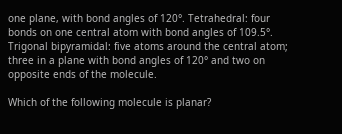one plane, with bond angles of 120°. Tetrahedral: four bonds on one central atom with bond angles of 109.5°. Trigonal bipyramidal: five atoms around the central atom; three in a plane with bond angles of 120° and two on opposite ends of the molecule.

Which of the following molecule is planar?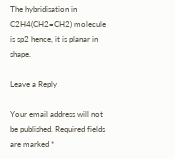The hybridisation in C2H4(CH2=CH2) molecule is sp2 hence, it is planar in shape.

Leave a Reply

Your email address will not be published. Required fields are marked *